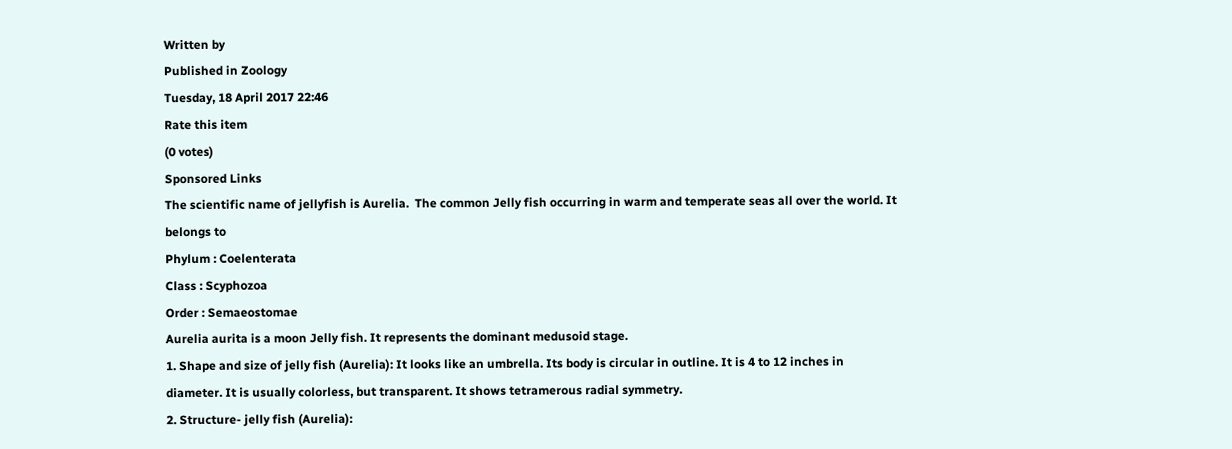Written by
Published in Zoology
Tuesday, 18 April 2017 22:46
Rate this item
(0 votes)
Sponsored Links
The scientific name of jellyfish is Aurelia.  The common Jelly fish occurring in warm and temperate seas all over the world. It belongs to
Phylum : Coelenterata
Class : Scyphozoa
Order : Semaeostomae
Aurelia aurita is a moon Jelly fish. It represents the dominant medusoid stage.
1. Shape and size of jelly fish (Aurelia): It looks like an umbrella. Its body is circular in outline. It is 4 to 12 inches in diameter. It is usually colorless, but transparent. It shows tetramerous radial symmetry.
2. Structure- jelly fish (Aurelia):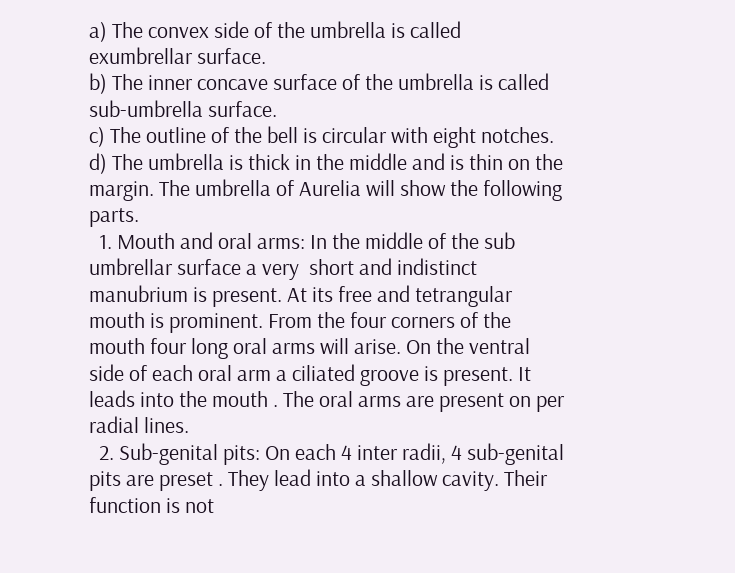a) The convex side of the umbrella is called exumbrellar surface.
b) The inner concave surface of the umbrella is called sub-umbrella surface.
c) The outline of the bell is circular with eight notches.
d) The umbrella is thick in the middle and is thin on the margin. The umbrella of Aurelia will show the following parts.
  1. Mouth and oral arms: In the middle of the sub umbrellar surface a very  short and indistinct manubrium is present. At its free and tetrangular mouth is prominent. From the four corners of the mouth four long oral arms will arise. On the ventral side of each oral arm a ciliated groove is present. It leads into the mouth . The oral arms are present on per radial lines.
  2. Sub-genital pits: On each 4 inter radii, 4 sub-genital pits are preset . They lead into a shallow cavity. Their function is not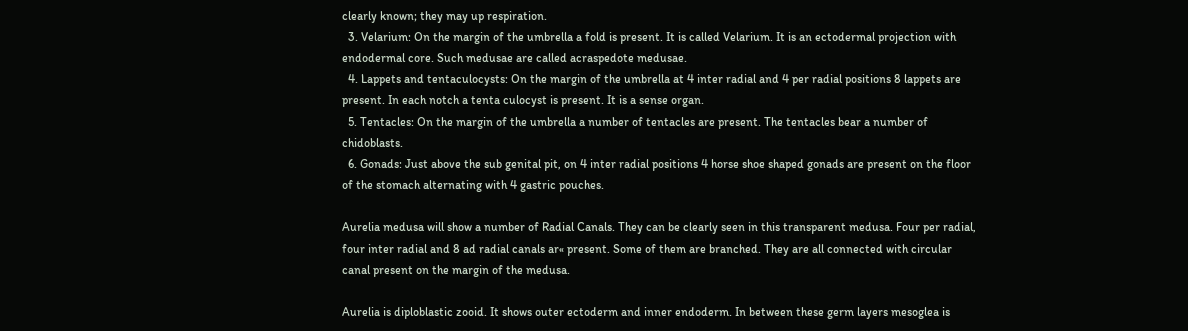clearly known; they may up respiration.
  3. Velarium: On the margin of the umbrella a fold is present. It is called Velarium. It is an ectodermal projection with endodermal core. Such medusae are called acraspedote medusae.
  4. Lappets and tentaculocysts: On the margin of the umbrella at 4 inter radial and 4 per radial positions 8 lappets are present. In each notch a tenta culocyst is present. It is a sense organ.
  5. Tentacles: On the margin of the umbrella a number of tentacles are present. The tentacles bear a number of chidoblasts.
  6. Gonads: Just above the sub genital pit, on 4 inter radial positions 4 horse shoe shaped gonads are present on the floor of the stomach alternating with 4 gastric pouches.

Aurelia medusa will show a number of Radial Canals. They can be clearly seen in this transparent medusa. Four per radial, four inter radial and 8 ad radial canals ar« present. Some of them are branched. They are all connected with circular canal present on the margin of the medusa.

Aurelia is diploblastic zooid. It shows outer ectoderm and inner endoderm. In between these germ layers mesoglea is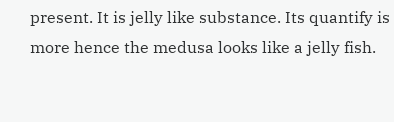present. It is jelly like substance. Its quantify is more hence the medusa looks like a jelly fish.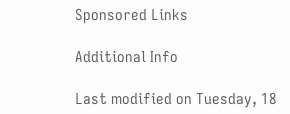Sponsored Links

Additional Info

Last modified on Tuesday, 18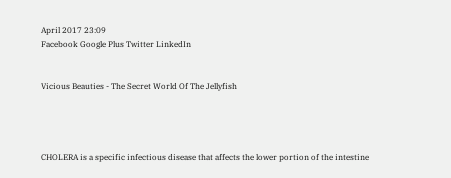April 2017 23:09
Facebook Google Plus Twitter LinkedIn


Vicious Beauties - The Secret World Of The Jellyfish




CHOLERA is a specific infectious disease that affects the lower portion of the intestine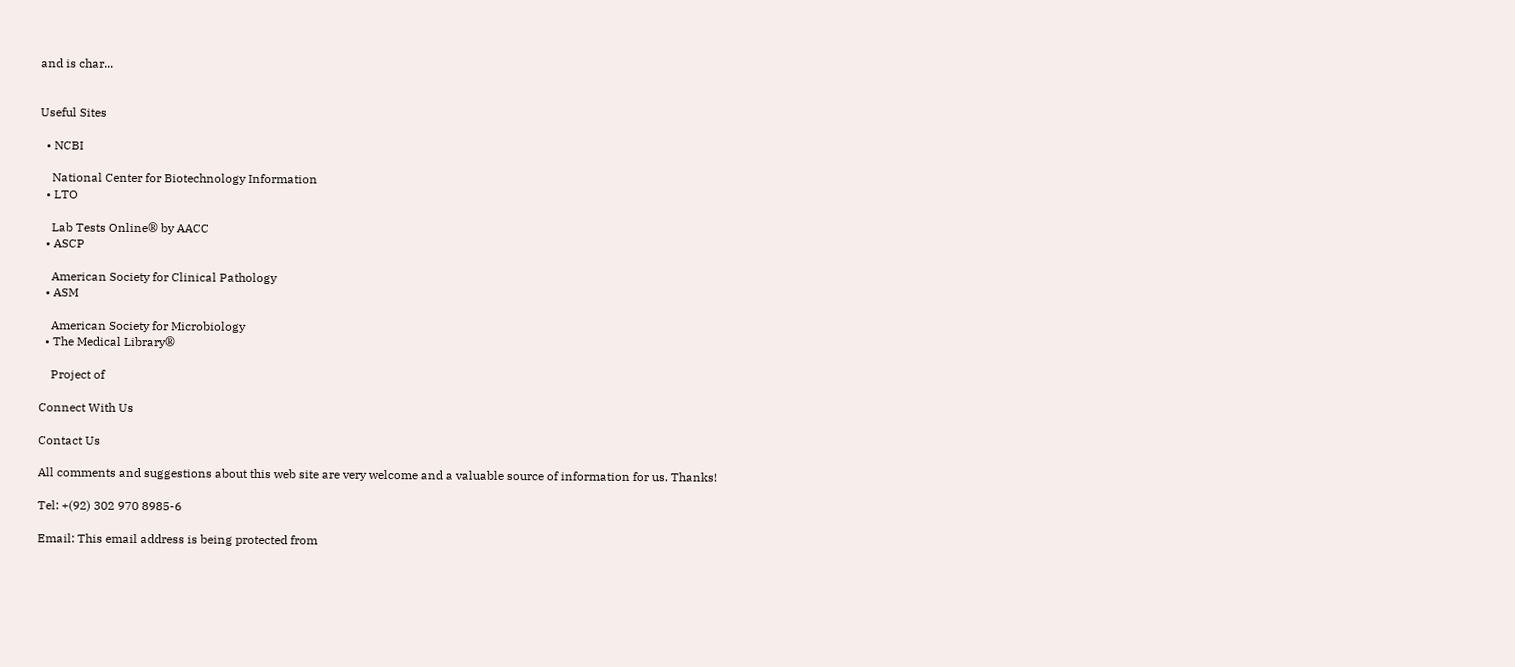and is char...


Useful Sites

  • NCBI

    National Center for Biotechnology Information
  • LTO

    Lab Tests Online® by AACC
  • ASCP

    American Society for Clinical Pathology
  • ASM

    American Society for Microbiology
  • The Medical Library®

    Project of

Connect With Us

Contact Us

All comments and suggestions about this web site are very welcome and a valuable source of information for us. Thanks!

Tel: +(92) 302 970 8985-6

Email: This email address is being protected from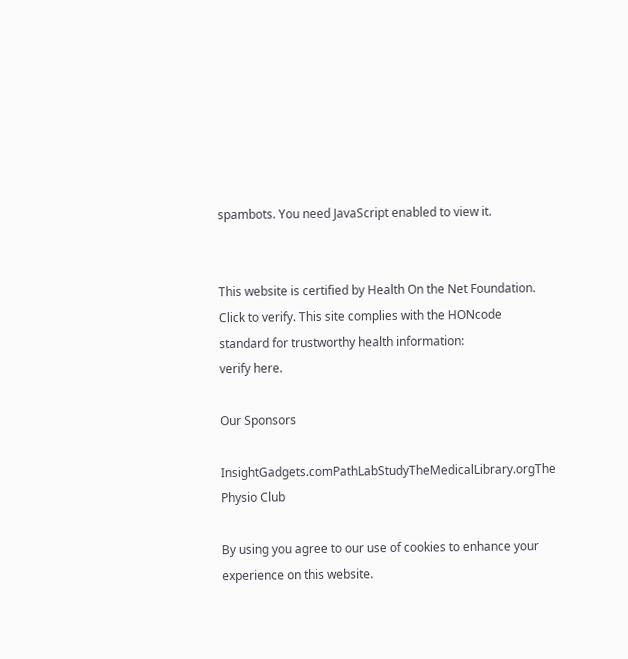spambots. You need JavaScript enabled to view it.


This website is certified by Health On the Net Foundation. Click to verify. This site complies with the HONcode standard for trustworthy health information:
verify here.

Our Sponsors

InsightGadgets.comPathLabStudyTheMedicalLibrary.orgThe Physio Club

By using you agree to our use of cookies to enhance your experience on this website.